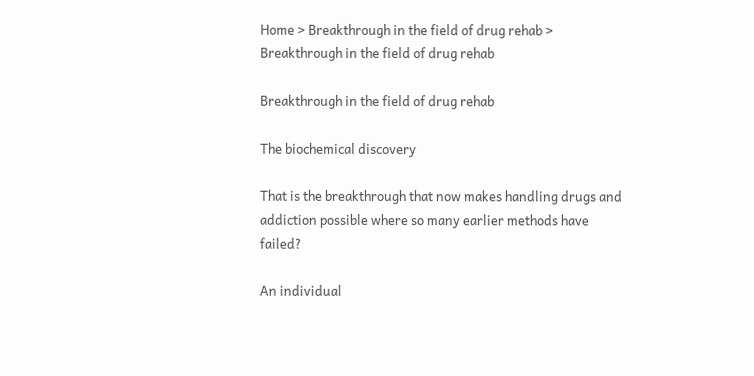Home > Breakthrough in the field of drug rehab > Breakthrough in the field of drug rehab

Breakthrough in the field of drug rehab

The biochemical discovery

That is the breakthrough that now makes handling drugs and addiction possible where so many earlier methods have failed?

An individual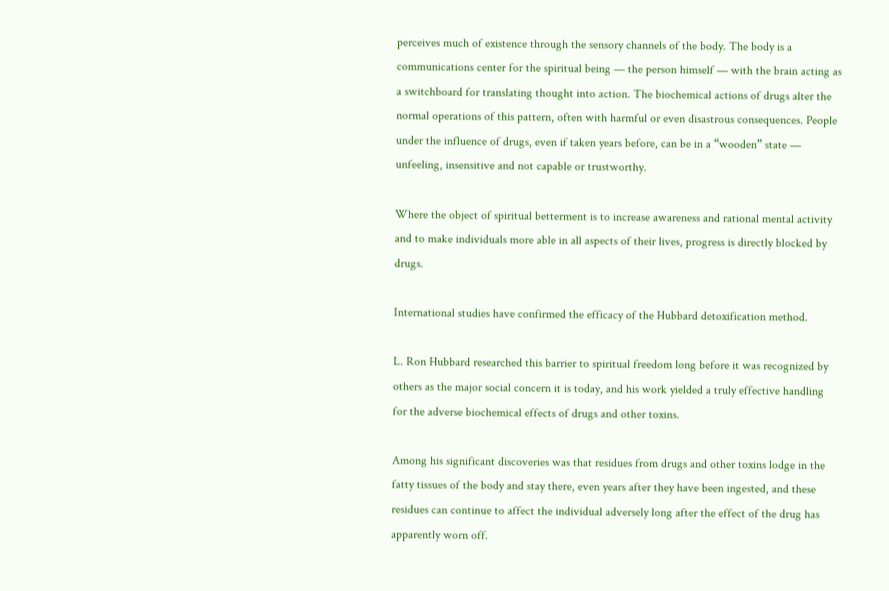perceives much of existence through the sensory channels of the body. The body is a communications center for the spiritual being — the person himself — with the brain acting as a switchboard for translating thought into action. The biochemical actions of drugs alter the normal operations of this pattern, often with harmful or even disastrous consequences. People under the influence of drugs, even if taken years before, can be in a “wooden” state — unfeeling, insensitive and not capable or trustworthy.

Where the object of spiritual betterment is to increase awareness and rational mental activity and to make individuals more able in all aspects of their lives, progress is directly blocked by drugs.

International studies have confirmed the efficacy of the Hubbard detoxification method.

L. Ron Hubbard researched this barrier to spiritual freedom long before it was recognized by others as the major social concern it is today, and his work yielded a truly effective handling for the adverse biochemical effects of drugs and other toxins.

Among his significant discoveries was that residues from drugs and other toxins lodge in the fatty tissues of the body and stay there, even years after they have been ingested, and these residues can continue to affect the individual adversely long after the effect of the drug has apparently worn off.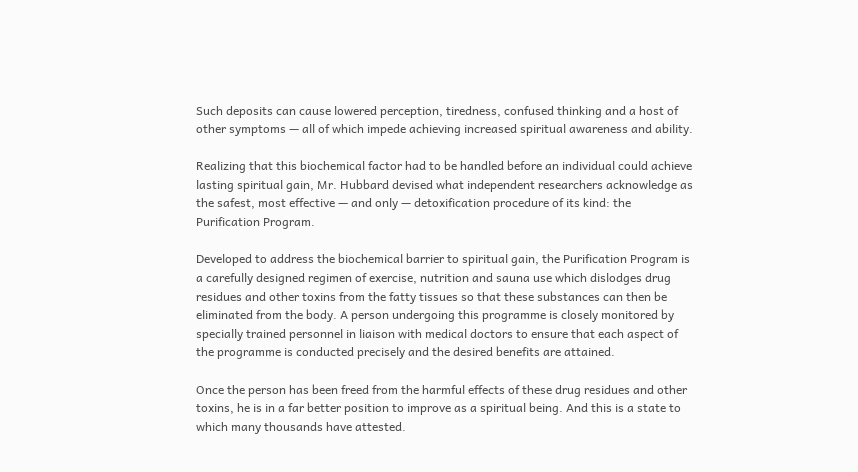Such deposits can cause lowered perception, tiredness, confused thinking and a host of other symptoms — all of which impede achieving increased spiritual awareness and ability.

Realizing that this biochemical factor had to be handled before an individual could achieve lasting spiritual gain, Mr. Hubbard devised what independent researchers acknowledge as the safest, most effective — and only — detoxification procedure of its kind: the Purification Program.

Developed to address the biochemical barrier to spiritual gain, the Purification Program is a carefully designed regimen of exercise, nutrition and sauna use which dislodges drug residues and other toxins from the fatty tissues so that these substances can then be eliminated from the body. A person undergoing this programme is closely monitored by specially trained personnel in liaison with medical doctors to ensure that each aspect of the programme is conducted precisely and the desired benefits are attained.

Once the person has been freed from the harmful effects of these drug residues and other toxins, he is in a far better position to improve as a spiritual being. And this is a state to which many thousands have attested.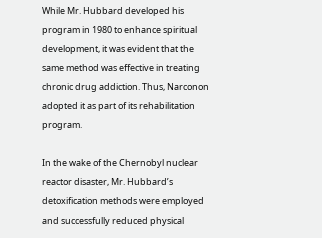While Mr. Hubbard developed his program in 1980 to enhance spiritual development, it was evident that the same method was effective in treating chronic drug addiction. Thus, Narconon adopted it as part of its rehabilitation program.

In the wake of the Chernobyl nuclear reactor disaster, Mr. Hubbard’s detoxification methods were employed and successfully reduced physical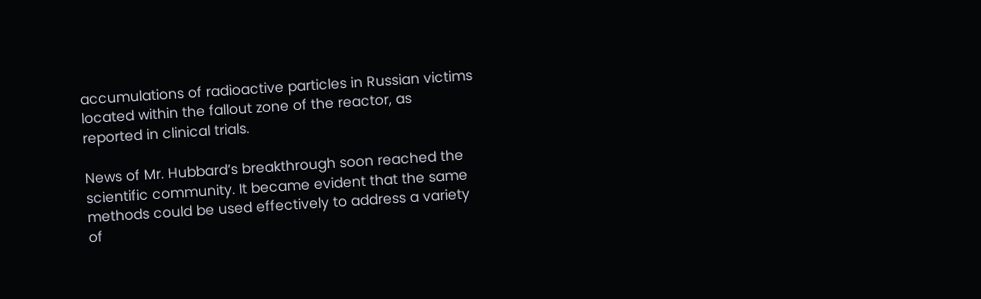accumulations of radioactive particles in Russian victims located within the fallout zone of the reactor, as reported in clinical trials.

News of Mr. Hubbard’s breakthrough soon reached the scientific community. It became evident that the same methods could be used effectively to address a variety of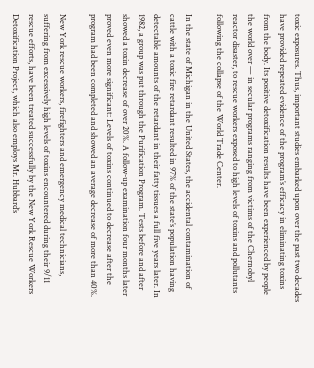toxic exposures. Thus, important studies embarked upon over the past two decades have provided repeated evidence of the program’s efficacy in eliminating toxins from the body. Its positive detoxification results have been experienced by people the world over — in secular programs ranging from victims of the Chernobyl reactor disaster, to rescue workers exposed to high levels of toxins and pollutants following the collapse of the World Trade Center.

In the state of Michigan in the United States, the accidental contamination of cattle with a toxic fire retardant resulted in 97% of the state’s population having detectable amounts of the retardant in their fatty tissues a full five years later. In 1982, a group was put through the Purification Program. Tests before and after showed a toxin decrease of over 20%. A follow-up examination four months later proved even more significant: Levels of toxins continued to decrease after the program had been completed and showed an average decrease of more than 40%.

New York rescue workers, firefighters and emergency medical technicians, suffering from excessively high levels of toxins encountered during their 9/11 rescue efforts, have been treated successfully by the New York Rescue Workers Detoxification Project, which also employs Mr. Hubbard’s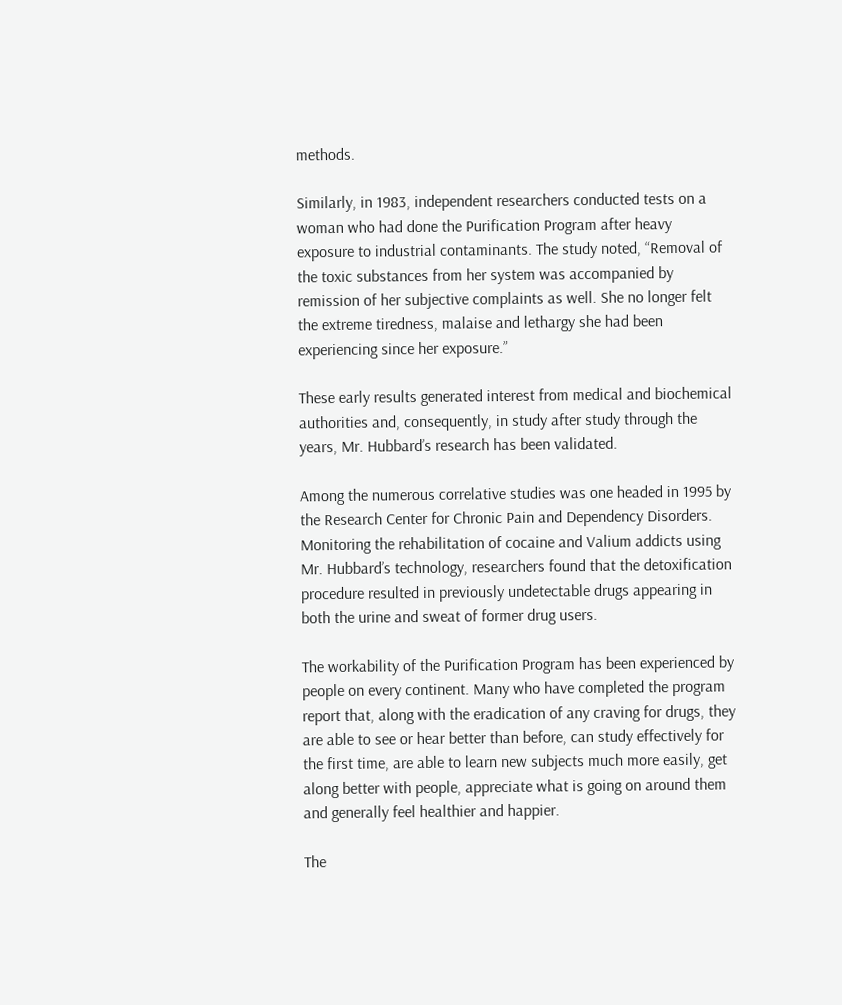methods.

Similarly, in 1983, independent researchers conducted tests on a woman who had done the Purification Program after heavy exposure to industrial contaminants. The study noted, “Removal of the toxic substances from her system was accompanied by remission of her subjective complaints as well. She no longer felt the extreme tiredness, malaise and lethargy she had been experiencing since her exposure.”

These early results generated interest from medical and biochemical authorities and, consequently, in study after study through the years, Mr. Hubbard’s research has been validated.

Among the numerous correlative studies was one headed in 1995 by the Research Center for Chronic Pain and Dependency Disorders. Monitoring the rehabilitation of cocaine and Valium addicts using Mr. Hubbard’s technology, researchers found that the detoxification procedure resulted in previously undetectable drugs appearing in both the urine and sweat of former drug users.

The workability of the Purification Program has been experienced by people on every continent. Many who have completed the program report that, along with the eradication of any craving for drugs, they are able to see or hear better than before, can study effectively for the first time, are able to learn new subjects much more easily, get along better with people, appreciate what is going on around them and generally feel healthier and happier.

The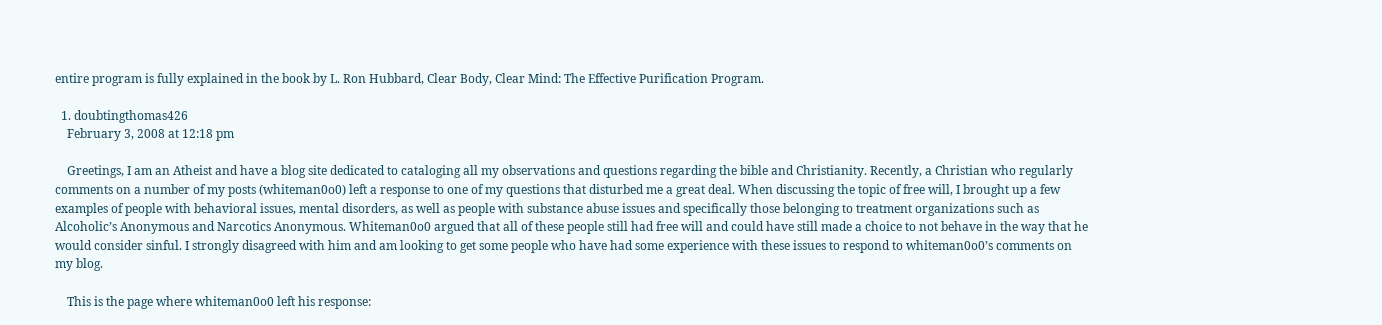entire program is fully explained in the book by L. Ron Hubbard, Clear Body, Clear Mind: The Effective Purification Program.

  1. doubtingthomas426
    February 3, 2008 at 12:18 pm

    Greetings, I am an Atheist and have a blog site dedicated to cataloging all my observations and questions regarding the bible and Christianity. Recently, a Christian who regularly comments on a number of my posts (whiteman0o0) left a response to one of my questions that disturbed me a great deal. When discussing the topic of free will, I brought up a few examples of people with behavioral issues, mental disorders, as well as people with substance abuse issues and specifically those belonging to treatment organizations such as Alcoholic’s Anonymous and Narcotics Anonymous. Whiteman0o0 argued that all of these people still had free will and could have still made a choice to not behave in the way that he would consider sinful. I strongly disagreed with him and am looking to get some people who have had some experience with these issues to respond to whiteman0o0’s comments on my blog.

    This is the page where whiteman0o0 left his response: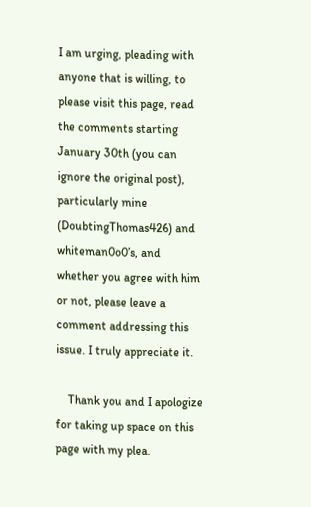I am urging, pleading with anyone that is willing, to please visit this page, read the comments starting January 30th (you can ignore the original post), particularly mine (DoubtingThomas426) and whiteman0o0’s, and whether you agree with him or not, please leave a comment addressing this issue. I truly appreciate it.

    Thank you and I apologize for taking up space on this page with my plea.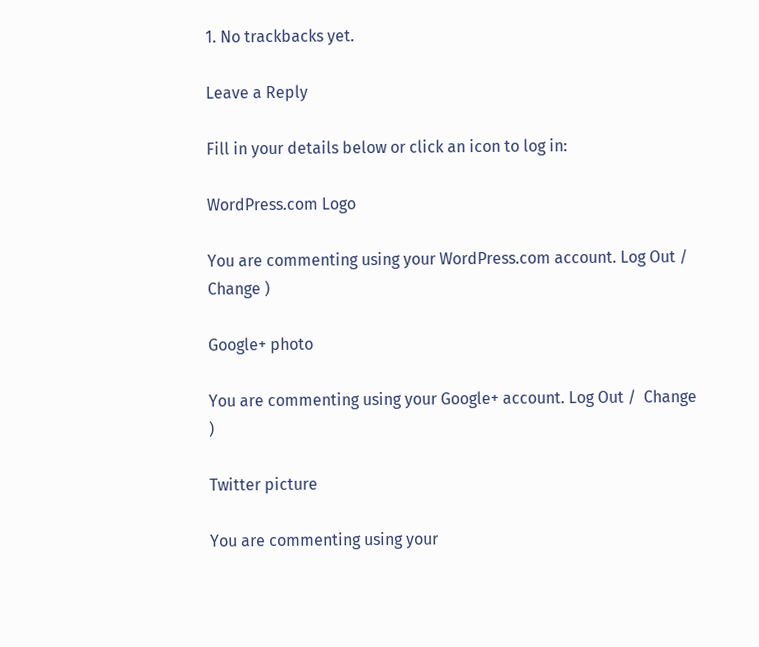1. No trackbacks yet.

Leave a Reply

Fill in your details below or click an icon to log in:

WordPress.com Logo

You are commenting using your WordPress.com account. Log Out /  Change )

Google+ photo

You are commenting using your Google+ account. Log Out /  Change )

Twitter picture

You are commenting using your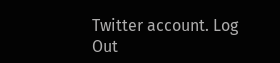Twitter account. Log Out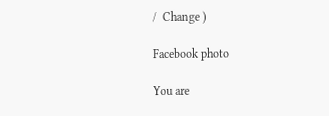/  Change )

Facebook photo

You are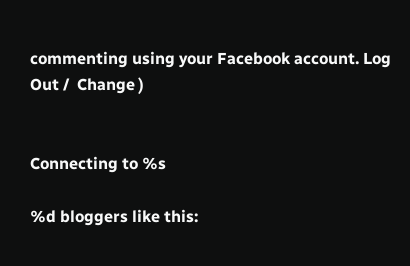commenting using your Facebook account. Log Out /  Change )


Connecting to %s

%d bloggers like this: